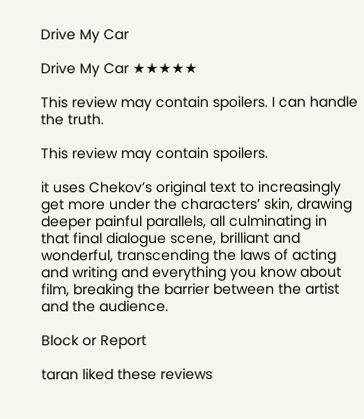Drive My Car

Drive My Car ★★★★★

This review may contain spoilers. I can handle the truth.

This review may contain spoilers.

it uses Chekov’s original text to increasingly get more under the characters’ skin, drawing deeper painful parallels, all culminating in that final dialogue scene, brilliant and wonderful, transcending the laws of acting and writing and everything you know about film, breaking the barrier between the artist and the audience.

Block or Report

taran liked these reviews